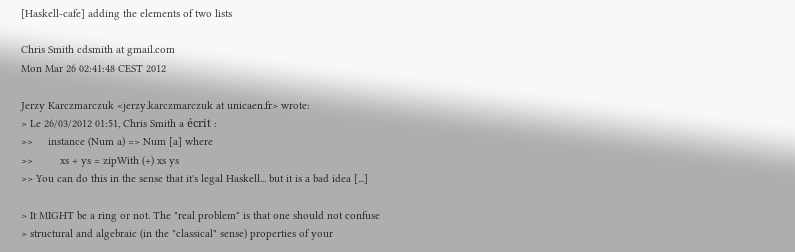[Haskell-cafe] adding the elements of two lists

Chris Smith cdsmith at gmail.com
Mon Mar 26 02:41:48 CEST 2012

Jerzy Karczmarczuk <jerzy.karczmarczuk at unicaen.fr> wrote:
> Le 26/03/2012 01:51, Chris Smith a écrit :
>>     instance (Num a) => Num [a] where
>>         xs + ys = zipWith (+) xs ys
>> You can do this in the sense that it's legal Haskell... but it is a bad idea [...]

> It MIGHT be a ring or not. The "real problem" is that one should not confuse
> structural and algebraic (in the "classical" sense) properties of your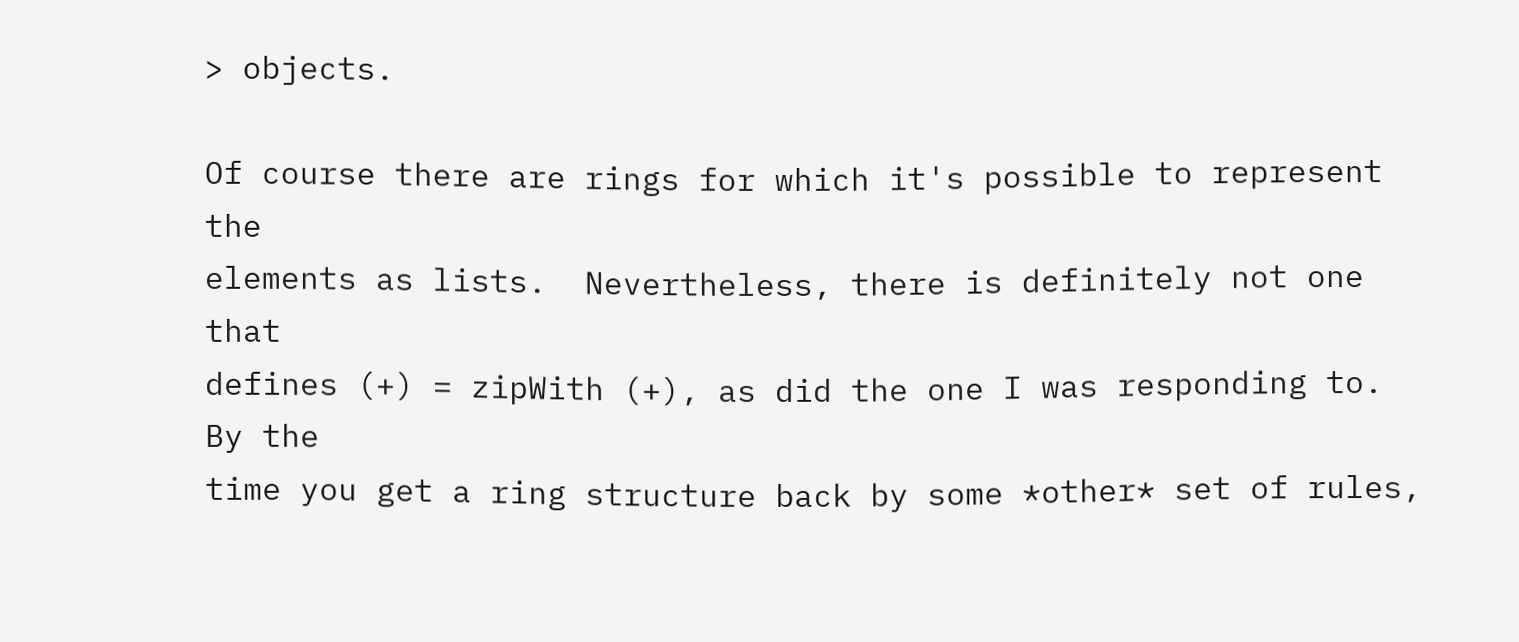> objects.

Of course there are rings for which it's possible to represent the
elements as lists.  Nevertheless, there is definitely not one that
defines (+) = zipWith (+), as did the one I was responding to.  By the
time you get a ring structure back by some *other* set of rules,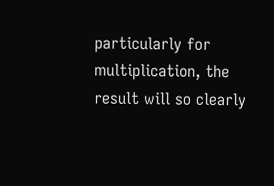particularly for multiplication, the result will so clearly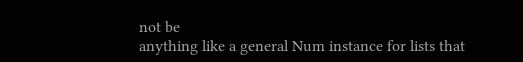not be
anything like a general Num instance for lists that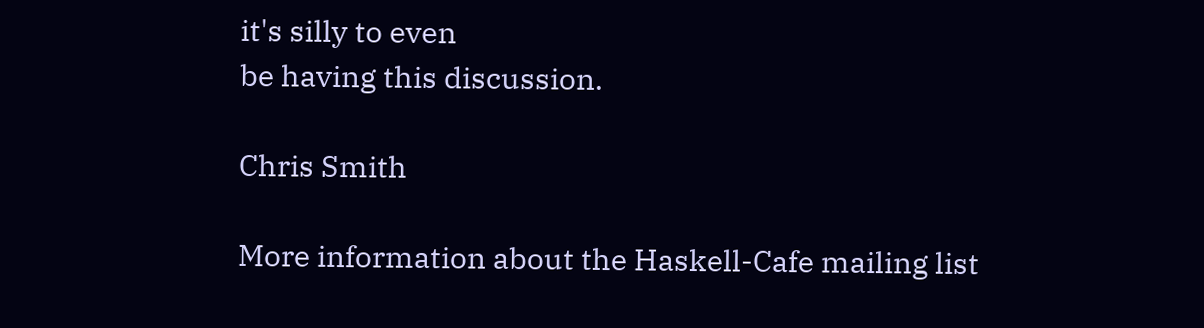it's silly to even
be having this discussion.

Chris Smith

More information about the Haskell-Cafe mailing list